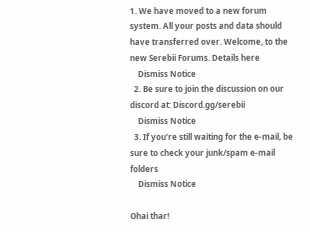1. We have moved to a new forum system. All your posts and data should have transferred over. Welcome, to the new Serebii Forums. Details here
    Dismiss Notice
  2. Be sure to join the discussion on our discord at: Discord.gg/serebii
    Dismiss Notice
  3. If you're still waiting for the e-mail, be sure to check your junk/spam e-mail folders
    Dismiss Notice

Ohai thar!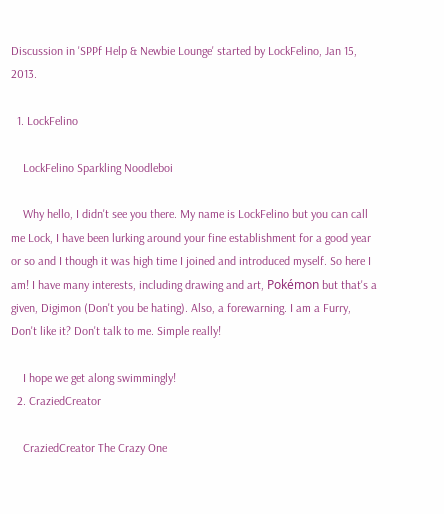Discussion in 'SPPf Help & Newbie Lounge' started by LockFelino, Jan 15, 2013.

  1. LockFelino

    LockFelino Sparkling Noodleboi

    Why hello, I didn't see you there. My name is LockFelino but you can call me Lock, I have been lurking around your fine establishment for a good year or so and I though it was high time I joined and introduced myself. So here I am! I have many interests, including drawing and art, Pokémon but that's a given, Digimon (Don't you be hating). Also, a forewarning. I am a Furry, Don't like it? Don't talk to me. Simple really!

    I hope we get along swimmingly!
  2. CraziedCreator

    CraziedCreator The Crazy One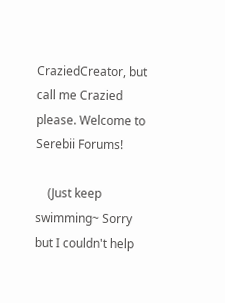CraziedCreator, but call me Crazied please. Welcome to Serebii Forums!

    (Just keep swimming~ Sorry but I couldn't help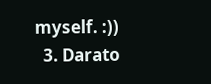myself. :))
  3. Darato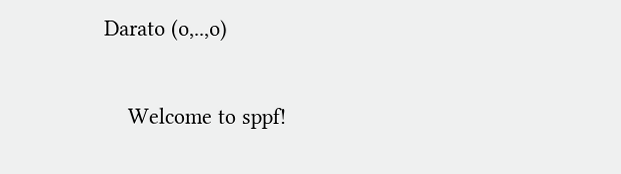Darato (o,..,o)

    Welcome to sppf!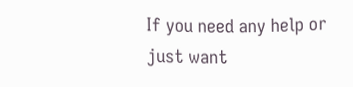If you need any help or just want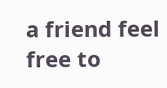a friend feel free to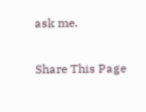ask me.


Share This Page